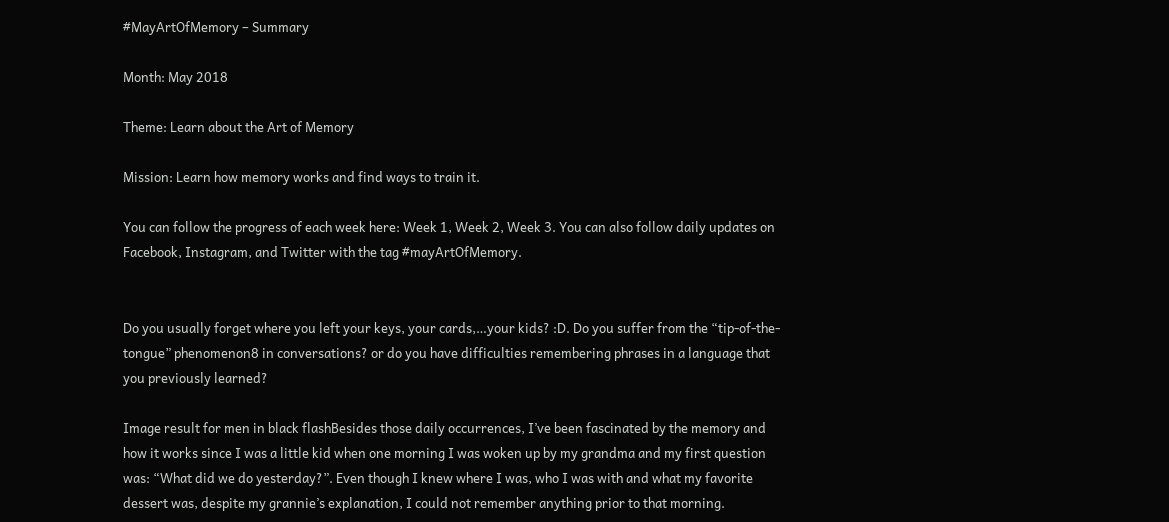#MayArtOfMemory – Summary

Month: May 2018

Theme: Learn about the Art of Memory

Mission: Learn how memory works and find ways to train it.

You can follow the progress of each week here: Week 1, Week 2, Week 3. You can also follow daily updates on Facebook, Instagram, and Twitter with the tag #mayArtOfMemory.


Do you usually forget where you left your keys, your cards,…your kids? :D. Do you suffer from the “tip-of-the-tongue” phenomenon8 in conversations? or do you have difficulties remembering phrases in a language that you previously learned?

Image result for men in black flashBesides those daily occurrences, I’ve been fascinated by the memory and how it works since I was a little kid when one morning I was woken up by my grandma and my first question was: “What did we do yesterday?”. Even though I knew where I was, who I was with and what my favorite dessert was, despite my grannie’s explanation, I could not remember anything prior to that morning.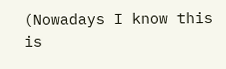(Nowadays I know this is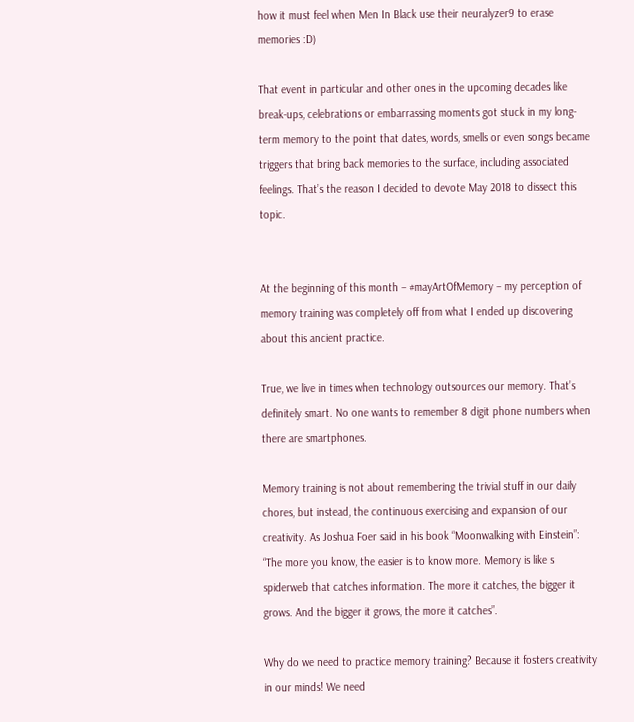how it must feel when Men In Black use their neuralyzer9 to erase memories :D)

That event in particular and other ones in the upcoming decades like break-ups, celebrations or embarrassing moments got stuck in my long-term memory to the point that dates, words, smells or even songs became triggers that bring back memories to the surface, including associated feelings. That’s the reason I decided to devote May 2018 to dissect this topic.


At the beginning of this month – #mayArtOfMemory – my perception of memory training was completely off from what I ended up discovering about this ancient practice.

True, we live in times when technology outsources our memory. That’s definitely smart. No one wants to remember 8 digit phone numbers when there are smartphones.

Memory training is not about remembering the trivial stuff in our daily chores, but instead, the continuous exercising and expansion of our creativity. As Joshua Foer said in his book “Moonwalking with Einstein”: “The more you know, the easier is to know more. Memory is like s spiderweb that catches information. The more it catches, the bigger it grows. And the bigger it grows, the more it catches”.

Why do we need to practice memory training? Because it fosters creativity in our minds! We need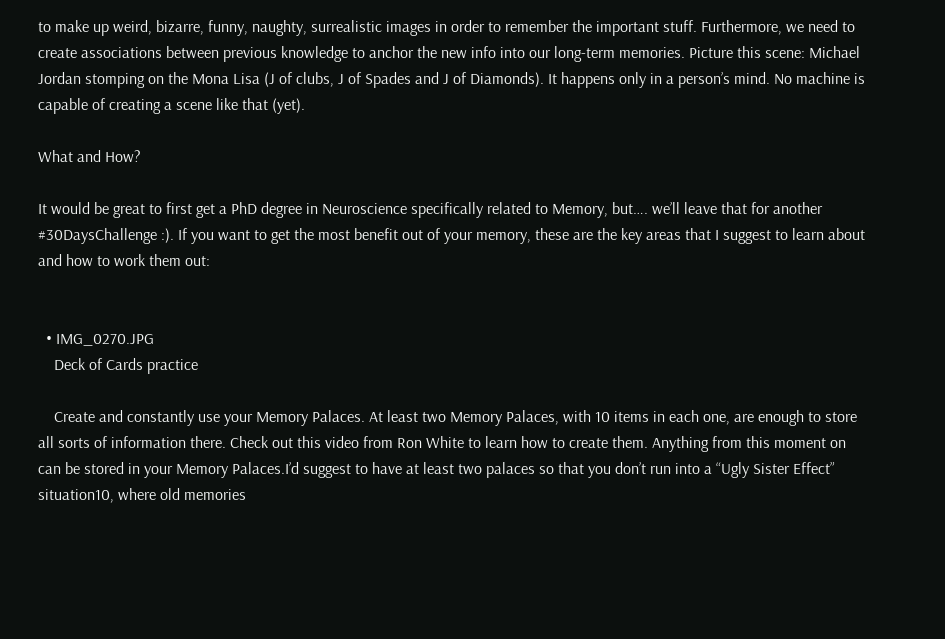to make up weird, bizarre, funny, naughty, surrealistic images in order to remember the important stuff. Furthermore, we need to create associations between previous knowledge to anchor the new info into our long-term memories. Picture this scene: Michael Jordan stomping on the Mona Lisa (J of clubs, J of Spades and J of Diamonds). It happens only in a person’s mind. No machine is capable of creating a scene like that (yet).

What and How?

It would be great to first get a PhD degree in Neuroscience specifically related to Memory, but…. we’ll leave that for another #30DaysChallenge :). If you want to get the most benefit out of your memory, these are the key areas that I suggest to learn about and how to work them out:


  • IMG_0270.JPG
    Deck of Cards practice

    Create and constantly use your Memory Palaces. At least two Memory Palaces, with 10 items in each one, are enough to store all sorts of information there. Check out this video from Ron White to learn how to create them. Anything from this moment on can be stored in your Memory Palaces.I’d suggest to have at least two palaces so that you don’t run into a “Ugly Sister Effect” situation10, where old memories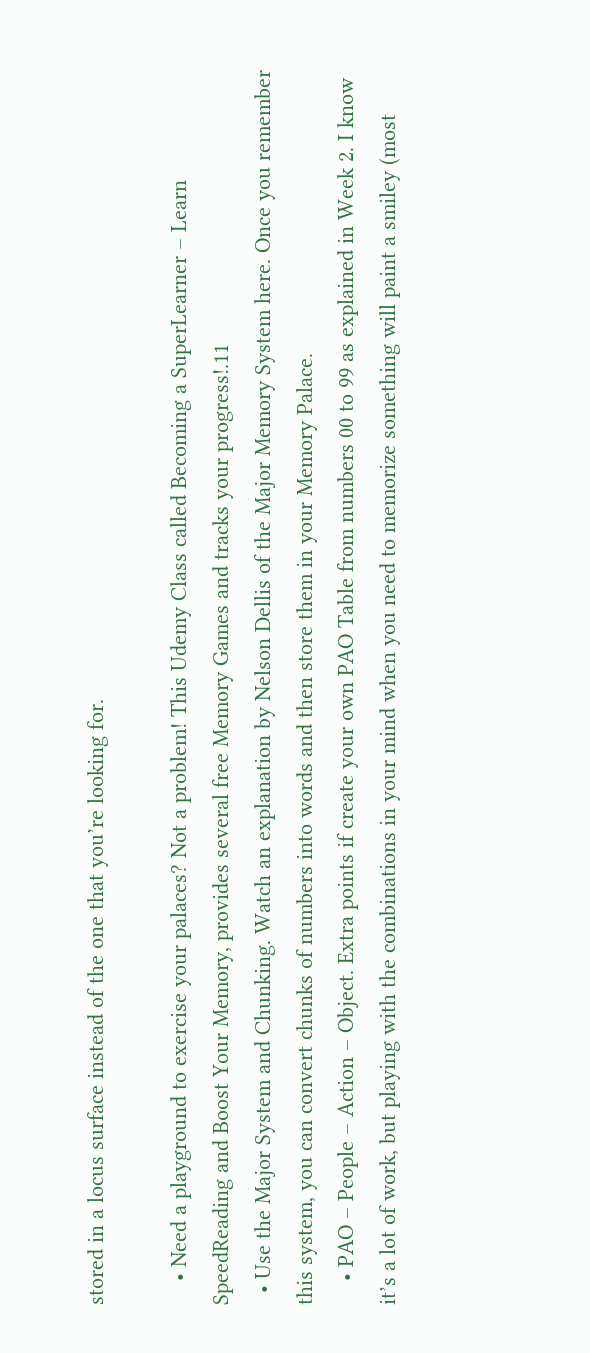stored in a locus surface instead of the one that you’re looking for.

    • Need a playground to exercise your palaces? Not a problem! This Udemy Class called Becoming a SuperLearner – Learn SpeedReading and Boost Your Memory, provides several free Memory Games and tracks your progress!.11
  • Use the Major System and Chunking. Watch an explanation by Nelson Dellis of the Major Memory System here. Once you remember this system, you can convert chunks of numbers into words and then store them in your Memory Palace.
    • PAO – People – Action – Object. Extra points if create your own PAO Table from numbers 00 to 99 as explained in Week 2. I know it’s a lot of work, but playing with the combinations in your mind when you need to memorize something will paint a smiley (most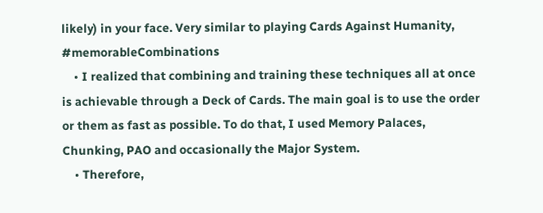likely) in your face. Very similar to playing Cards Against Humanity, #memorableCombinations
    • I realized that combining and training these techniques all at once is achievable through a Deck of Cards. The main goal is to use the order or them as fast as possible. To do that, I used Memory Palaces, Chunking, PAO and occasionally the Major System.
    • Therefore,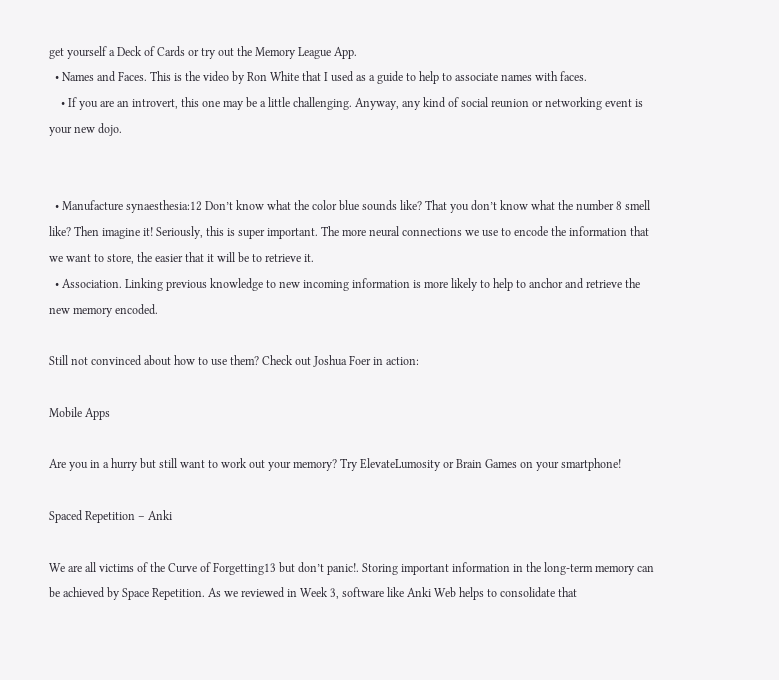get yourself a Deck of Cards or try out the Memory League App.
  • Names and Faces. This is the video by Ron White that I used as a guide to help to associate names with faces.
    • If you are an introvert, this one may be a little challenging. Anyway, any kind of social reunion or networking event is your new dojo.


  • Manufacture synaesthesia:12 Don’t know what the color blue sounds like? That you don’t know what the number 8 smell like? Then imagine it! Seriously, this is super important. The more neural connections we use to encode the information that we want to store, the easier that it will be to retrieve it.
  • Association. Linking previous knowledge to new incoming information is more likely to help to anchor and retrieve the new memory encoded.

Still not convinced about how to use them? Check out Joshua Foer in action:

Mobile Apps

Are you in a hurry but still want to work out your memory? Try ElevateLumosity or Brain Games on your smartphone!

Spaced Repetition – Anki

We are all victims of the Curve of Forgetting13 but don’t panic!. Storing important information in the long-term memory can be achieved by Space Repetition. As we reviewed in Week 3, software like Anki Web helps to consolidate that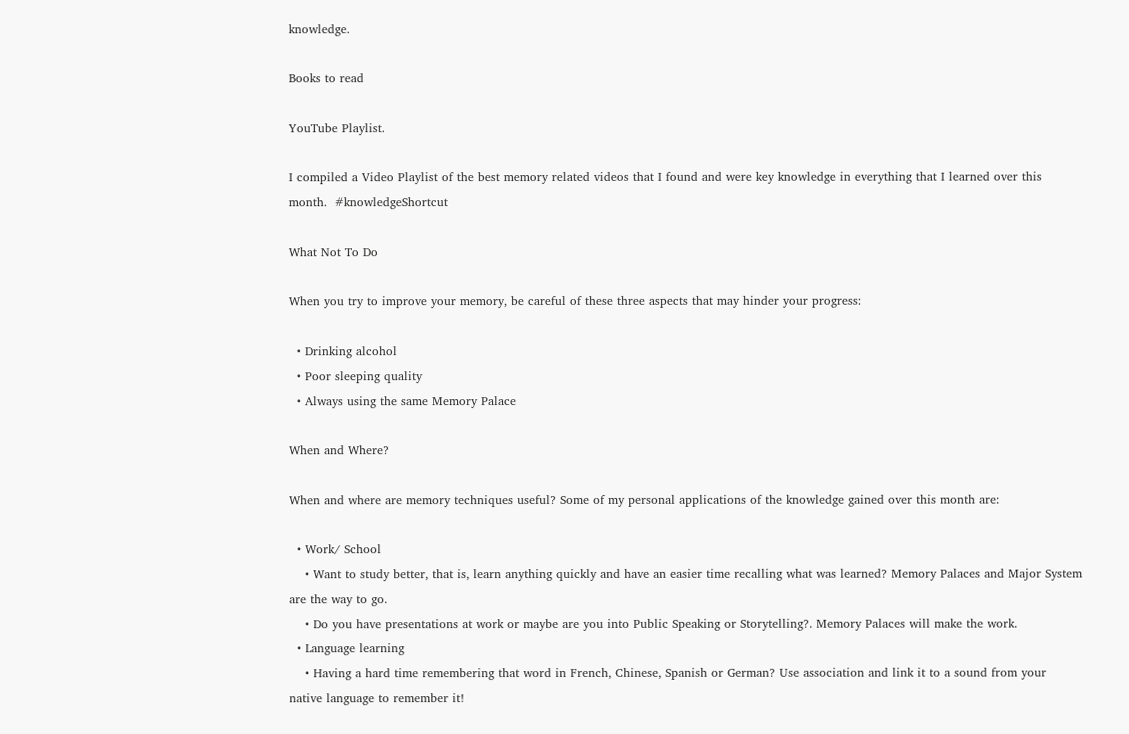knowledge.

Books to read

YouTube Playlist.

I compiled a Video Playlist of the best memory related videos that I found and were key knowledge in everything that I learned over this month.  #knowledgeShortcut

What Not To Do

When you try to improve your memory, be careful of these three aspects that may hinder your progress:

  • Drinking alcohol
  • Poor sleeping quality
  • Always using the same Memory Palace

When and Where?

When and where are memory techniques useful? Some of my personal applications of the knowledge gained over this month are:

  • Work/ School
    • Want to study better, that is, learn anything quickly and have an easier time recalling what was learned? Memory Palaces and Major System are the way to go.
    • Do you have presentations at work or maybe are you into Public Speaking or Storytelling?. Memory Palaces will make the work.
  • Language learning
    • Having a hard time remembering that word in French, Chinese, Spanish or German? Use association and link it to a sound from your native language to remember it!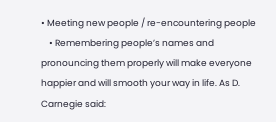• Meeting new people / re-encountering people
    • Remembering people’s names and pronouncing them properly will make everyone happier and will smooth your way in life. As D. Carnegie said: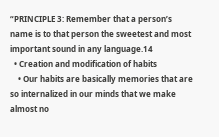“PRINCIPLE 3: Remember that a person’s name is to that person the sweetest and most important sound in any language.14
  • Creation and modification of habits
    • Our habits are basically memories that are so internalized in our minds that we make almost no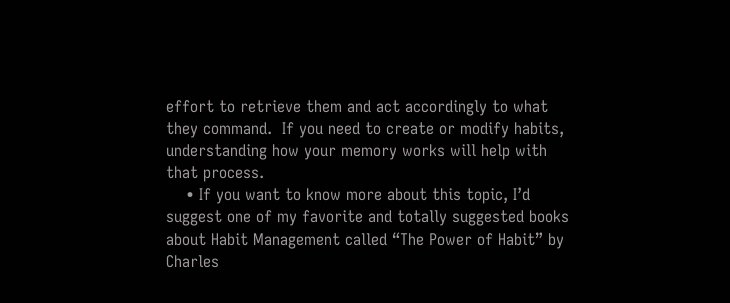effort to retrieve them and act accordingly to what they command.  If you need to create or modify habits, understanding how your memory works will help with that process.
    • If you want to know more about this topic, I’d suggest one of my favorite and totally suggested books about Habit Management called “The Power of Habit” by Charles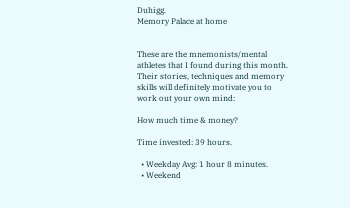Duhigg.
Memory Palace at home


These are the mnemonists/mental athletes that I found during this month. Their stories, techniques and memory skills will definitely motivate you to work out your own mind:

How much time & money?

Time invested: 39 hours.

  • Weekday Avg: 1 hour 8 minutes.
  • Weekend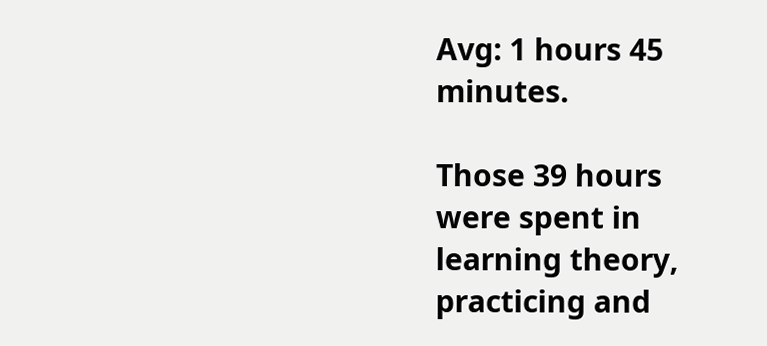Avg: 1 hours 45 minutes.

Those 39 hours were spent in learning theory, practicing and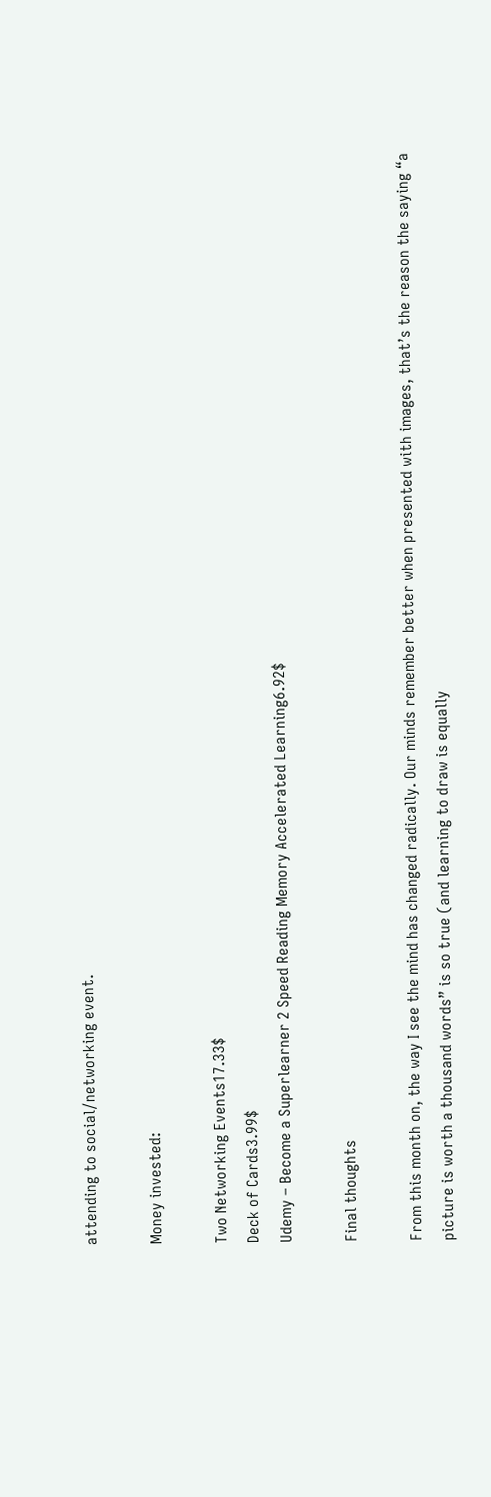attending to social/networking event.

Money invested:

Two Networking Events17.33$
Deck of Cards3.99$
Udemy – Become a Superlearner 2 Speed Reading Memory Accelerated Learning6.92$

Final thoughts

From this month on, the way I see the mind has changed radically. Our minds remember better when presented with images, that’s the reason the saying “a picture is worth a thousand words” is so true (and learning to draw is equally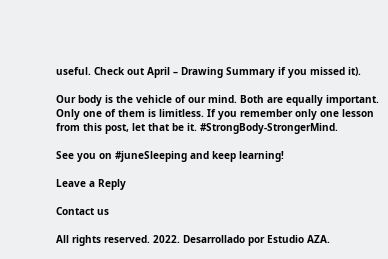useful. Check out April – Drawing Summary if you missed it).

Our body is the vehicle of our mind. Both are equally important. Only one of them is limitless. If you remember only one lesson from this post, let that be it. #StrongBody-StrongerMind.

See you on #juneSleeping and keep learning!

Leave a Reply

Contact us

All rights reserved. 2022. Desarrollado por Estudio AZA.